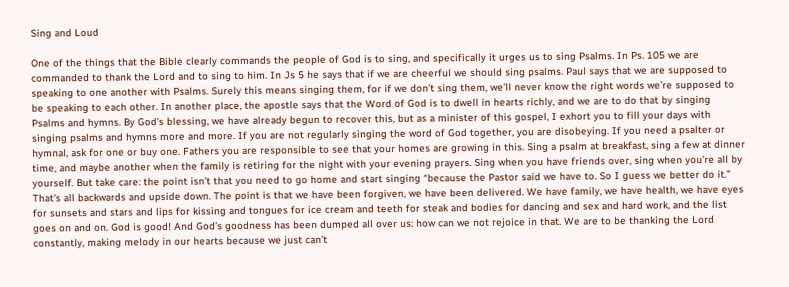Sing and Loud

One of the things that the Bible clearly commands the people of God is to sing, and specifically it urges us to sing Psalms. In Ps. 105 we are commanded to thank the Lord and to sing to him. In Js 5 he says that if we are cheerful we should sing psalms. Paul says that we are supposed to speaking to one another with Psalms. Surely this means singing them, for if we don’t sing them, we’ll never know the right words we’re supposed to be speaking to each other. In another place, the apostle says that the Word of God is to dwell in hearts richly, and we are to do that by singing Psalms and hymns. By God’s blessing, we have already begun to recover this, but as a minister of this gospel, I exhort you to fill your days with singing psalms and hymns more and more. If you are not regularly singing the word of God together, you are disobeying. If you need a psalter or hymnal, ask for one or buy one. Fathers you are responsible to see that your homes are growing in this. Sing a psalm at breakfast, sing a few at dinner time, and maybe another when the family is retiring for the night with your evening prayers. Sing when you have friends over, sing when you’re all by yourself. But take care: the point isn’t that you need to go home and start singing “because the Pastor said we have to. So I guess we better do it.” That’s all backwards and upside down. The point is that we have been forgiven, we have been delivered. We have family, we have health, we have eyes for sunsets and stars and lips for kissing and tongues for ice cream and teeth for steak and bodies for dancing and sex and hard work, and the list goes on and on. God is good! And God’s goodness has been dumped all over us: how can we not rejoice in that. We are to be thanking the Lord constantly, making melody in our hearts because we just can’t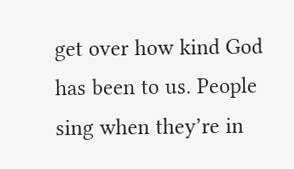get over how kind God has been to us. People sing when they’re in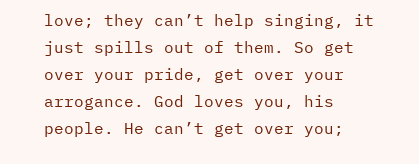love; they can’t help singing, it just spills out of them. So get over your pride, get over your arrogance. God loves you, his people. He can’t get over you;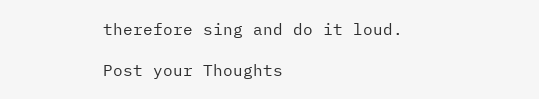therefore sing and do it loud.

Post your Thoughts